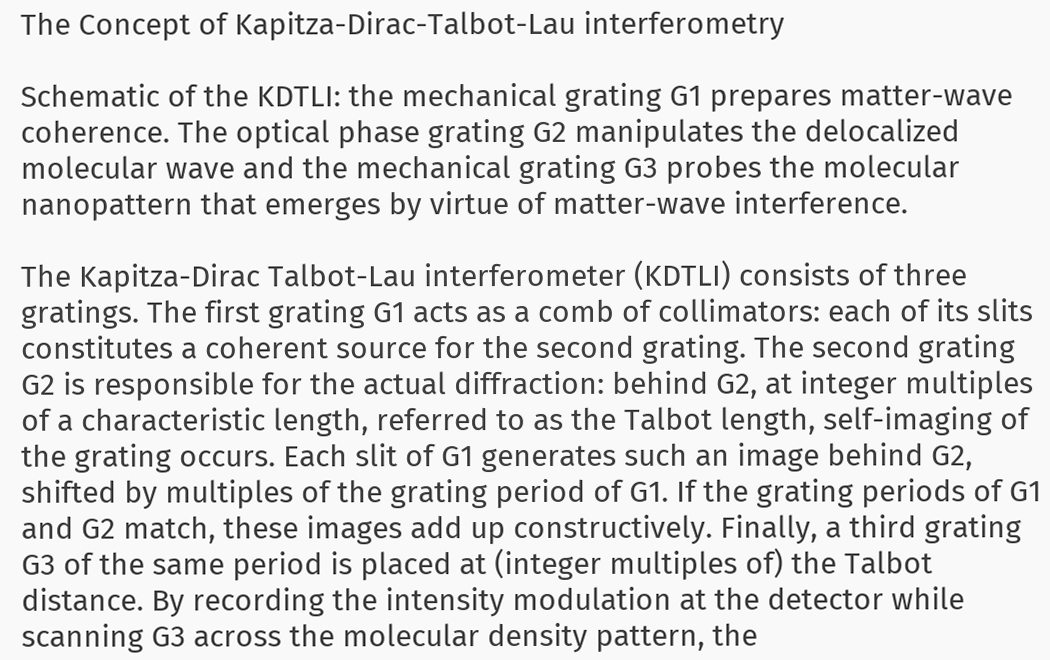The Concept of Kapitza-Dirac-Talbot-Lau interferometry

Schematic of the KDTLI: the mechanical grating G1 prepares matter-wave coherence. The optical phase grating G2 manipulates the delocalized molecular wave and the mechanical grating G3 probes the molecular nanopattern that emerges by virtue of matter-wave interference.

The Kapitza-Dirac Talbot-Lau interferometer (KDTLI) consists of three gratings. The first grating G1 acts as a comb of collimators: each of its slits constitutes a coherent source for the second grating. The second grating G2 is responsible for the actual diffraction: behind G2, at integer multiples of a characteristic length, referred to as the Talbot length, self-imaging of the grating occurs. Each slit of G1 generates such an image behind G2, shifted by multiples of the grating period of G1. If the grating periods of G1 and G2 match, these images add up constructively. Finally, a third grating G3 of the same period is placed at (integer multiples of) the Talbot distance. By recording the intensity modulation at the detector while scanning G3 across the molecular density pattern, the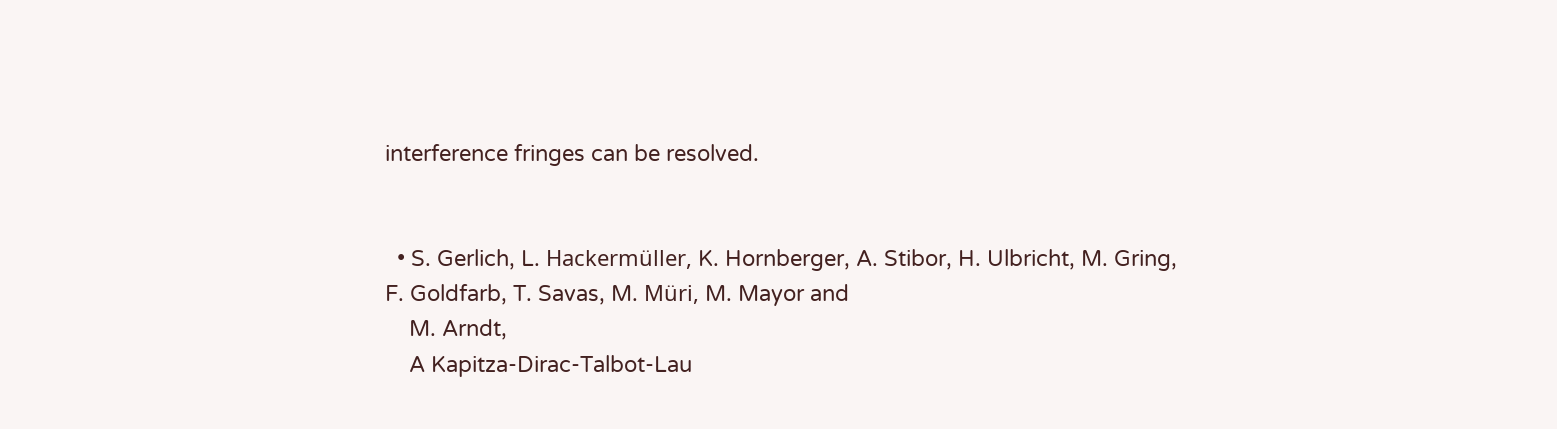interference fringes can be resolved.


  • S. Gerlich, L. Hackermüller, K. Hornberger, A. Stibor, H. Ulbricht, M. Gring, F. Goldfarb, T. Savas, M. Müri, M. Mayor and
    M. Arndt,
    A Kapitza-Dirac-Talbot-Lau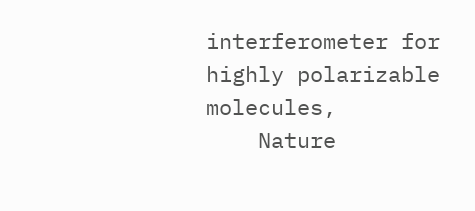interferometer for highly polarizable molecules,
    Nature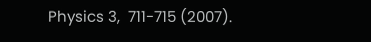Physics 3,  711-715 (2007).